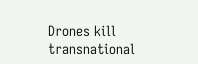Drones kill transnational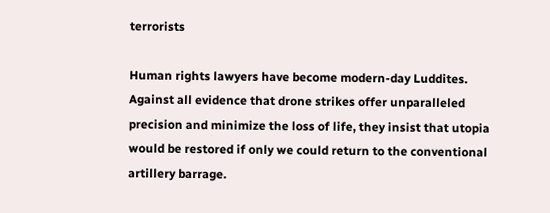terrorists

Human rights lawyers have become modern-day Luddites. Against all evidence that drone strikes offer unparalleled precision and minimize the loss of life, they insist that utopia would be restored if only we could return to the conventional artillery barrage.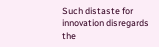Such distaste for innovation disregards the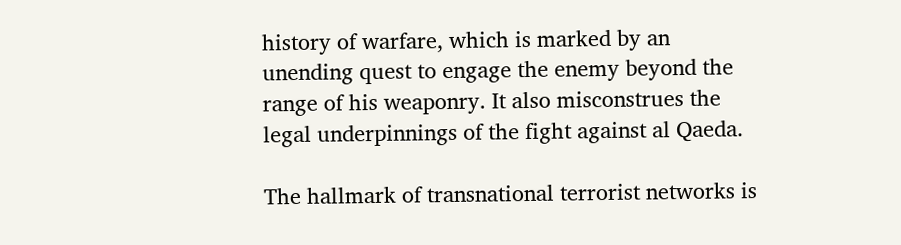history of warfare, which is marked by an unending quest to engage the enemy beyond the range of his weaponry. It also misconstrues the legal underpinnings of the fight against al Qaeda.

The hallmark of transnational terrorist networks is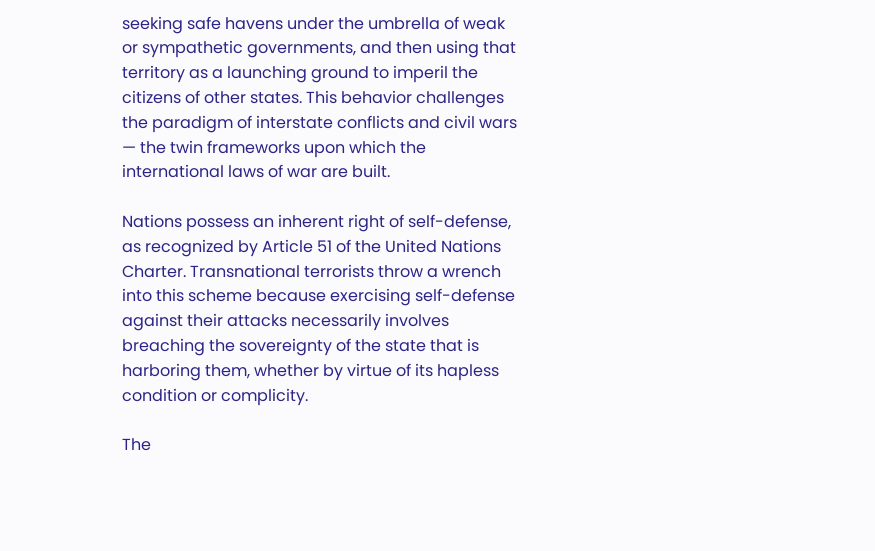seeking safe havens under the umbrella of weak or sympathetic governments, and then using that territory as a launching ground to imperil the citizens of other states. This behavior challenges the paradigm of interstate conflicts and civil wars — the twin frameworks upon which the international laws of war are built.

Nations possess an inherent right of self-defense, as recognized by Article 51 of the United Nations Charter. Transnational terrorists throw a wrench into this scheme because exercising self-defense against their attacks necessarily involves breaching the sovereignty of the state that is harboring them, whether by virtue of its hapless condition or complicity.

The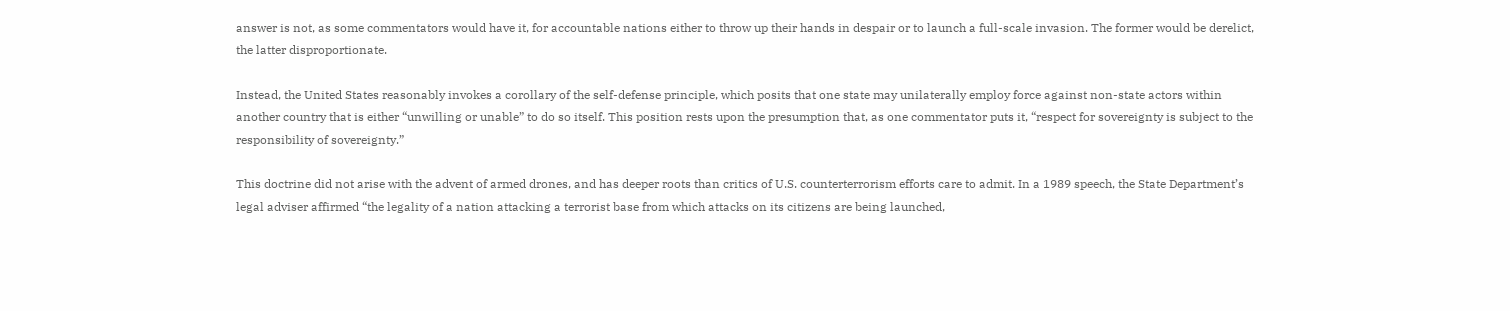answer is not, as some commentators would have it, for accountable nations either to throw up their hands in despair or to launch a full-scale invasion. The former would be derelict, the latter disproportionate.

Instead, the United States reasonably invokes a corollary of the self-defense principle, which posits that one state may unilaterally employ force against non-state actors within another country that is either “unwilling or unable” to do so itself. This position rests upon the presumption that, as one commentator puts it, “respect for sovereignty is subject to the responsibility of sovereignty.”

This doctrine did not arise with the advent of armed drones, and has deeper roots than critics of U.S. counterterrorism efforts care to admit. In a 1989 speech, the State Department’s legal adviser affirmed “the legality of a nation attacking a terrorist base from which attacks on its citizens are being launched,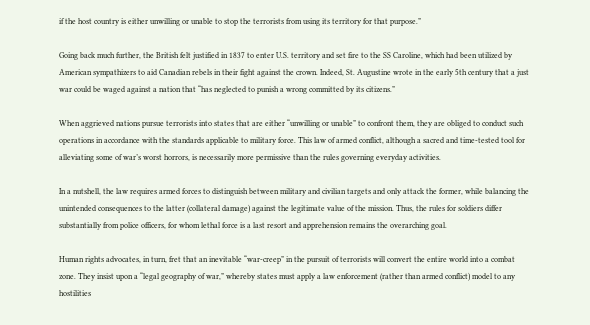if the host country is either unwilling or unable to stop the terrorists from using its territory for that purpose.”

Going back much further, the British felt justified in 1837 to enter U.S. territory and set fire to the SS Caroline, which had been utilized by American sympathizers to aid Canadian rebels in their fight against the crown. Indeed, St. Augustine wrote in the early 5th century that a just war could be waged against a nation that “has neglected to punish a wrong committed by its citizens.”

When aggrieved nations pursue terrorists into states that are either “unwilling or unable” to confront them, they are obliged to conduct such operations in accordance with the standards applicable to military force. This law of armed conflict, although a sacred and time-tested tool for alleviating some of war’s worst horrors, is necessarily more permissive than the rules governing everyday activities.

In a nutshell, the law requires armed forces to distinguish between military and civilian targets and only attack the former, while balancing the unintended consequences to the latter (collateral damage) against the legitimate value of the mission. Thus, the rules for soldiers differ substantially from police officers, for whom lethal force is a last resort and apprehension remains the overarching goal.

Human rights advocates, in turn, fret that an inevitable “war-creep” in the pursuit of terrorists will convert the entire world into a combat zone. They insist upon a “legal geography of war,” whereby states must apply a law enforcement (rather than armed conflict) model to any hostilities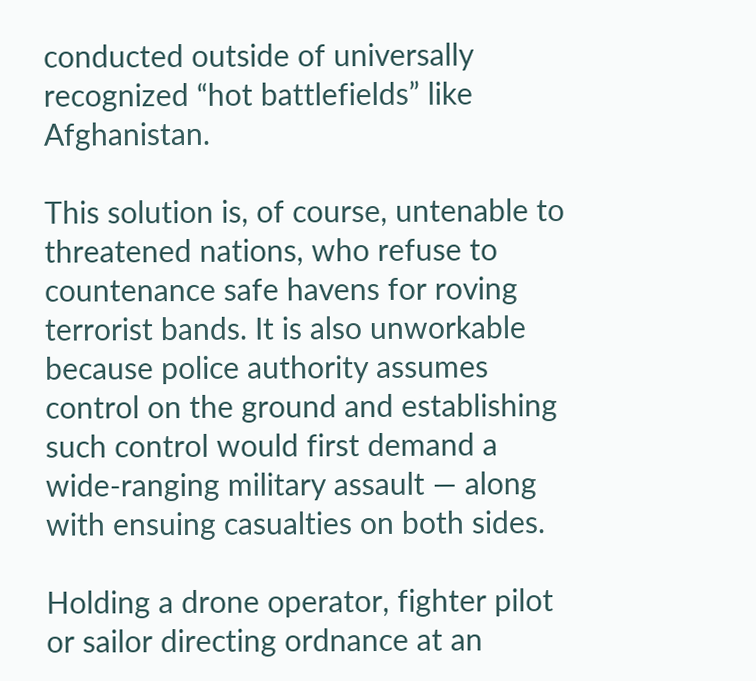conducted outside of universally recognized “hot battlefields” like Afghanistan.

This solution is, of course, untenable to threatened nations, who refuse to countenance safe havens for roving terrorist bands. It is also unworkable because police authority assumes control on the ground and establishing such control would first demand a wide-ranging military assault — along with ensuing casualties on both sides.

Holding a drone operator, fighter pilot or sailor directing ordnance at an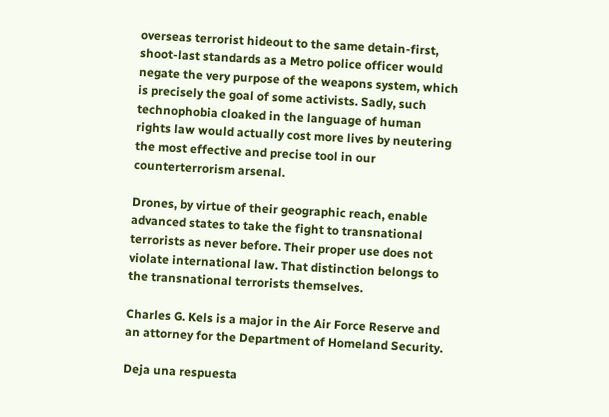overseas terrorist hideout to the same detain-first, shoot-last standards as a Metro police officer would negate the very purpose of the weapons system, which is precisely the goal of some activists. Sadly, such technophobia cloaked in the language of human rights law would actually cost more lives by neutering the most effective and precise tool in our counterterrorism arsenal.

Drones, by virtue of their geographic reach, enable advanced states to take the fight to transnational terrorists as never before. Their proper use does not violate international law. That distinction belongs to the transnational terrorists themselves.

Charles G. Kels is a major in the Air Force Reserve and an attorney for the Department of Homeland Security.

Deja una respuesta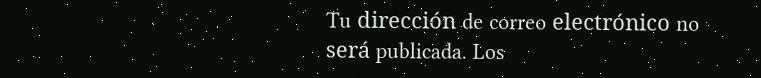Tu dirección de correo electrónico no será publicada. Los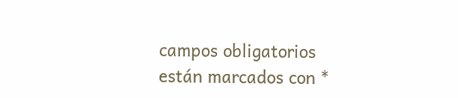campos obligatorios están marcados con *